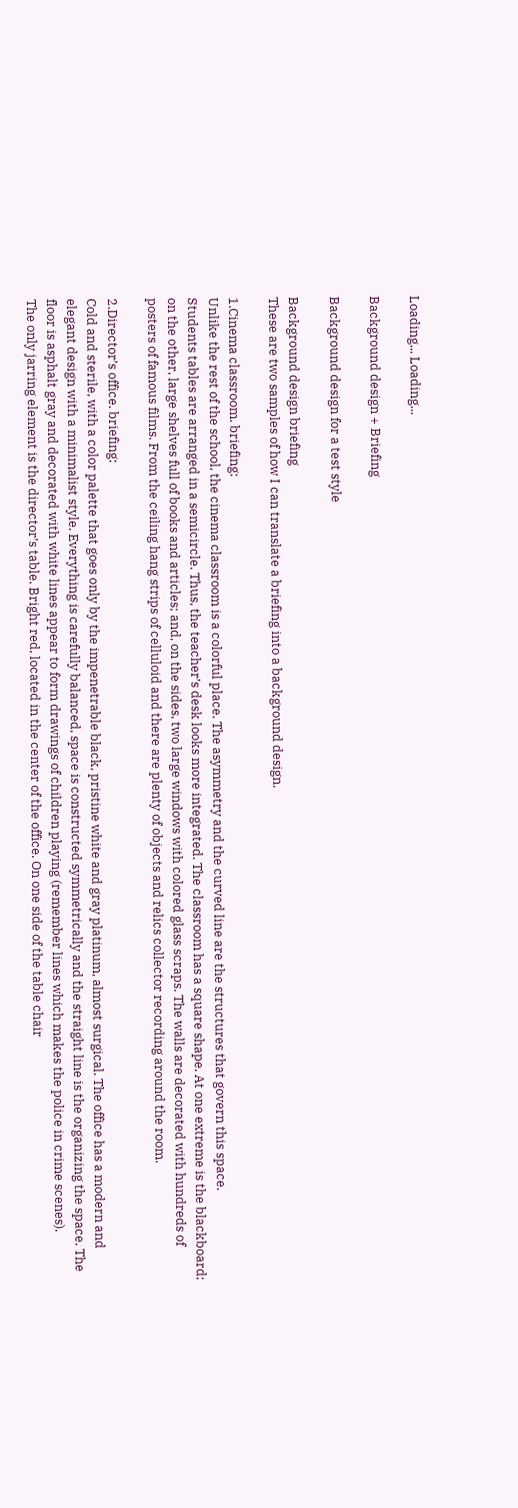Loading... Loading...

Background design + Briefing

Background design for a test style

Background design briefing
These are two samples of how I can translate a briefing into a background design.

1.Cinema classroom. briefing:
Unlike the rest of the school, the cinema classroom is a colorful place. The asymmetry and the curved line are the structures that govern this space.
Students tables are arranged in a semicircle. Thus, the teacher’s desk looks more integrated. The classroom has a square shape. At one extreme is the blackboard; on the other, large shelves full of books and articles; and, on the sides, two large windows with colored glass scraps. The walls are decorated with hundreds of posters of famous films. From the ceiling hang strips of celluloid and there are plenty of objects and relics collector recording around the room.

2.Director’s office. briefing:
Cold and sterile, with a color palette that goes only by the impenetrable black, pristine white and gray platinum, almost surgical. The office has a modern and elegant design with a minimalist style. Everything is carefully balanced, space is constructed symmetrically and the straight line is the organizing the space. The floor is asphalt gray and decorated with white lines appear to form drawings of children playing (remember lines which makes the police in crime scenes).
The only jarring element is the director’s table. Bright red, located in the center of the office. On one side of the table chair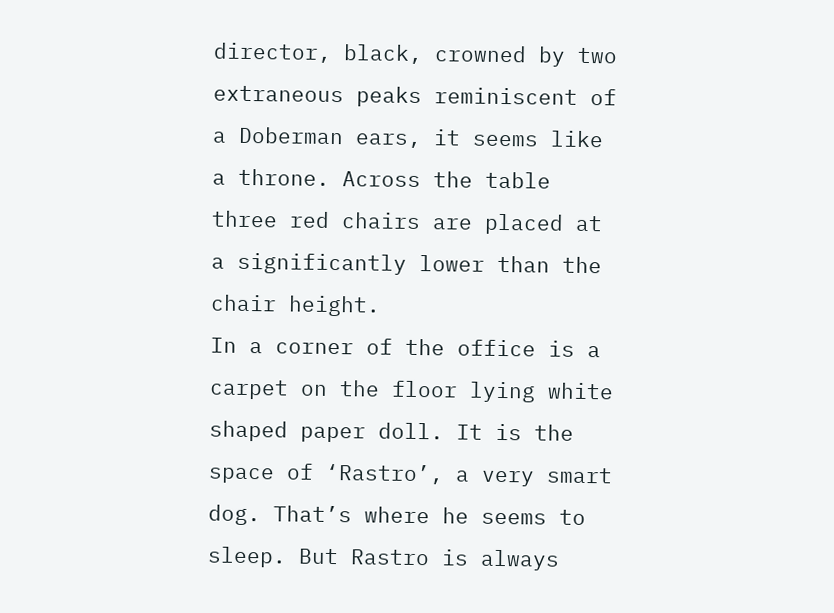director, black, crowned by two extraneous peaks reminiscent of a Doberman ears, it seems like a throne. Across the table three red chairs are placed at a significantly lower than the chair height.
In a corner of the office is a carpet on the floor lying white shaped paper doll. It is the space of ‘Rastro’, a very smart dog. That’s where he seems to sleep. But Rastro is always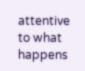attentive to what happens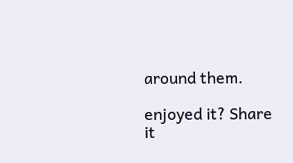around them.

enjoyed it? Share it